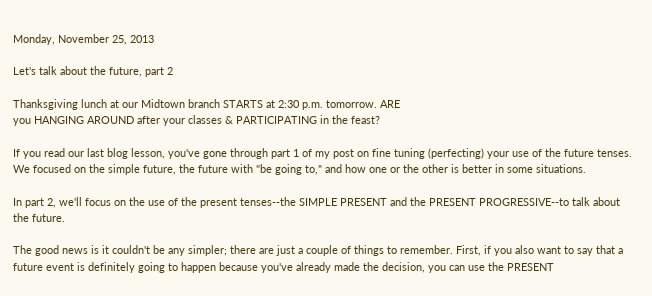Monday, November 25, 2013

Let's talk about the future, part 2

Thanksgiving lunch at our Midtown branch STARTS at 2:30 p.m. tomorrow. ARE
you HANGING AROUND after your classes & PARTICIPATING in the feast?

If you read our last blog lesson, you've gone through part 1 of my post on fine tuning (perfecting) your use of the future tenses. We focused on the simple future, the future with "be going to," and how one or the other is better in some situations.

In part 2, we'll focus on the use of the present tenses--the SIMPLE PRESENT and the PRESENT PROGRESSIVE--to talk about the future.

The good news is it couldn't be any simpler; there are just a couple of things to remember. First, if you also want to say that a future event is definitely going to happen because you've already made the decision, you can use the PRESENT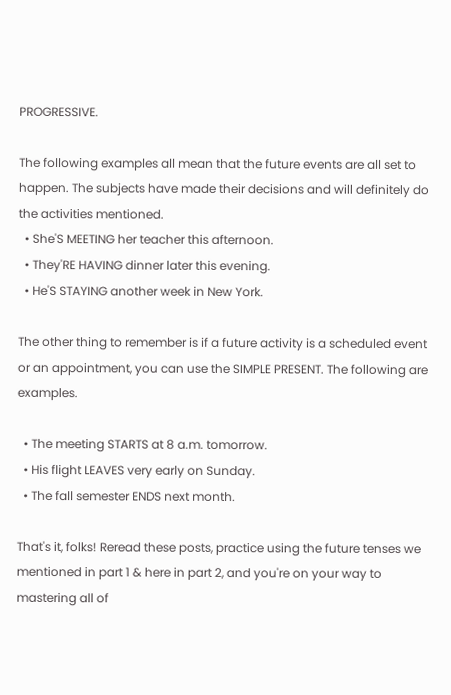PROGRESSIVE.

The following examples all mean that the future events are all set to happen. The subjects have made their decisions and will definitely do the activities mentioned.
  • She'S MEETING her teacher this afternoon.
  • They'RE HAVING dinner later this evening.
  • He'S STAYING another week in New York.

The other thing to remember is if a future activity is a scheduled event or an appointment, you can use the SIMPLE PRESENT. The following are examples.

  • The meeting STARTS at 8 a.m. tomorrow.
  • His flight LEAVES very early on Sunday.
  • The fall semester ENDS next month.

That's it, folks! Reread these posts, practice using the future tenses we mentioned in part 1 & here in part 2, and you're on your way to mastering all of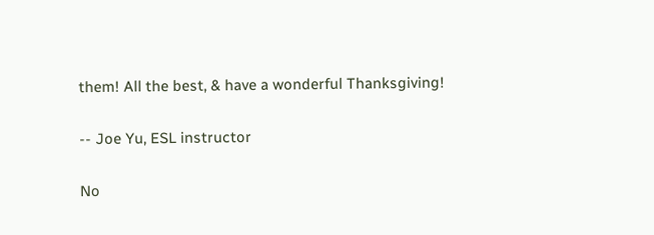them! All the best, & have a wonderful Thanksgiving!

-- Joe Yu, ESL instructor

No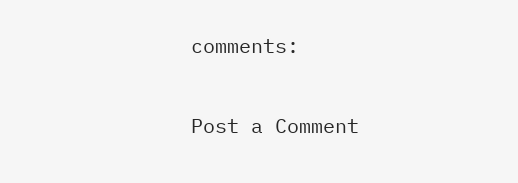comments:

Post a Comment